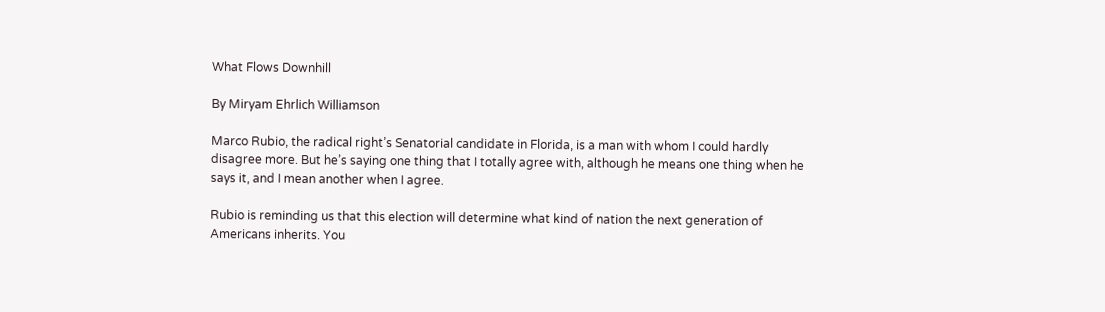What Flows Downhill

By Miryam Ehrlich Williamson

Marco Rubio, the radical right’s Senatorial candidate in Florida, is a man with whom I could hardly disagree more. But he’s saying one thing that I totally agree with, although he means one thing when he says it, and I mean another when I agree.

Rubio is reminding us that this election will determine what kind of nation the next generation of Americans inherits. You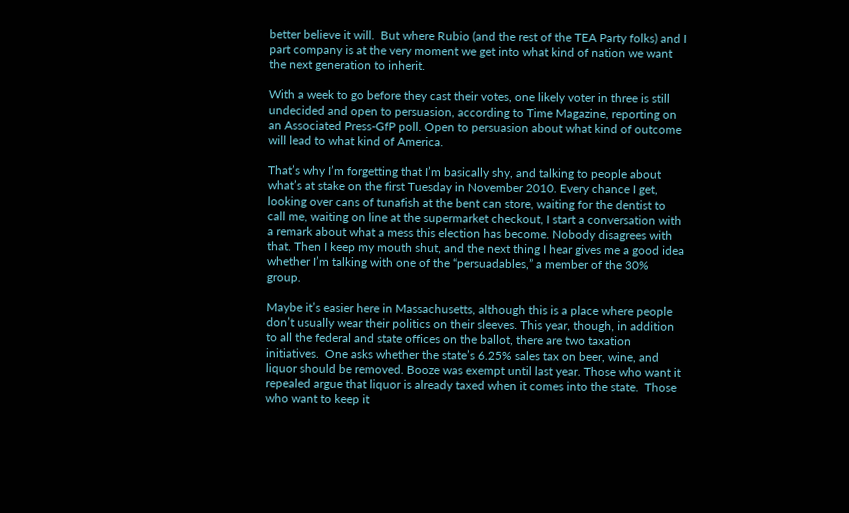better believe it will.  But where Rubio (and the rest of the TEA Party folks) and I part company is at the very moment we get into what kind of nation we want the next generation to inherit.

With a week to go before they cast their votes, one likely voter in three is still undecided and open to persuasion, according to Time Magazine, reporting on an Associated Press-GfP poll. Open to persuasion about what kind of outcome will lead to what kind of America.

That’s why I’m forgetting that I’m basically shy, and talking to people about what’s at stake on the first Tuesday in November 2010. Every chance I get, looking over cans of tunafish at the bent can store, waiting for the dentist to call me, waiting on line at the supermarket checkout, I start a conversation with a remark about what a mess this election has become. Nobody disagrees with that. Then I keep my mouth shut, and the next thing I hear gives me a good idea whether I’m talking with one of the “persuadables,” a member of the 30% group.

Maybe it’s easier here in Massachusetts, although this is a place where people don’t usually wear their politics on their sleeves. This year, though, in addition to all the federal and state offices on the ballot, there are two taxation initiatives.  One asks whether the state’s 6.25% sales tax on beer, wine, and liquor should be removed. Booze was exempt until last year. Those who want it repealed argue that liquor is already taxed when it comes into the state.  Those who want to keep it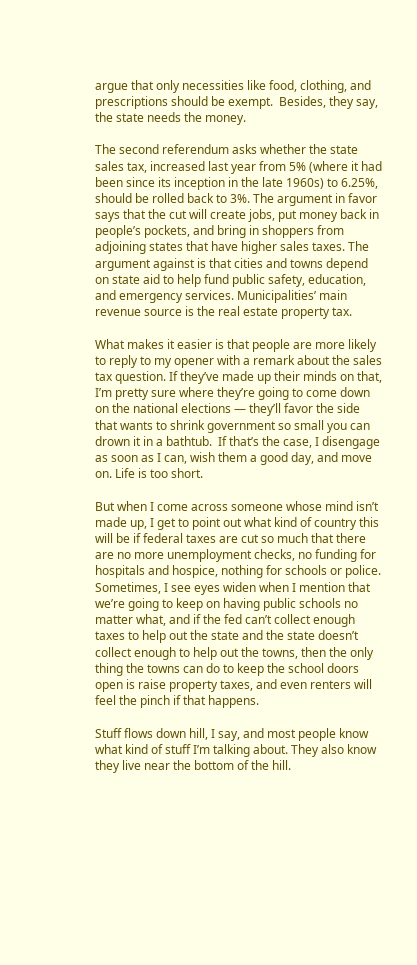argue that only necessities like food, clothing, and prescriptions should be exempt.  Besides, they say, the state needs the money.

The second referendum asks whether the state sales tax, increased last year from 5% (where it had been since its inception in the late 1960s) to 6.25%, should be rolled back to 3%. The argument in favor says that the cut will create jobs, put money back in people’s pockets, and bring in shoppers from adjoining states that have higher sales taxes. The argument against is that cities and towns depend on state aid to help fund public safety, education, and emergency services. Municipalities’ main revenue source is the real estate property tax.

What makes it easier is that people are more likely to reply to my opener with a remark about the sales tax question. If they’ve made up their minds on that, I’m pretty sure where they’re going to come down on the national elections — they’ll favor the side that wants to shrink government so small you can drown it in a bathtub.  If that’s the case, I disengage as soon as I can, wish them a good day, and move on. Life is too short.

But when I come across someone whose mind isn’t made up, I get to point out what kind of country this will be if federal taxes are cut so much that there are no more unemployment checks, no funding for hospitals and hospice, nothing for schools or police. Sometimes, I see eyes widen when I mention that we’re going to keep on having public schools no matter what, and if the fed can’t collect enough taxes to help out the state and the state doesn’t collect enough to help out the towns, then the only thing the towns can do to keep the school doors open is raise property taxes, and even renters will feel the pinch if that happens.

Stuff flows down hill, I say, and most people know what kind of stuff I’m talking about. They also know they live near the bottom of the hill.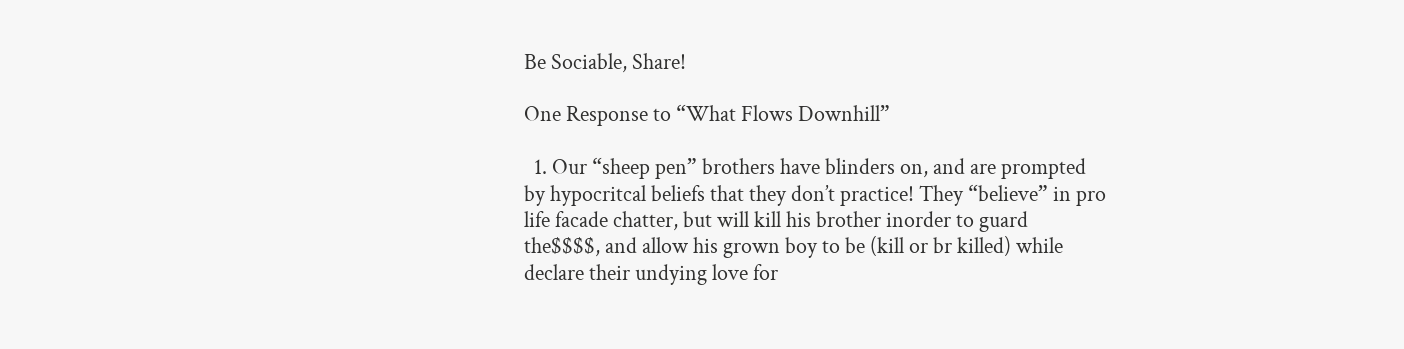Be Sociable, Share!

One Response to “What Flows Downhill”

  1. Our “sheep pen” brothers have blinders on, and are prompted by hypocritcal beliefs that they don’t practice! They “believe” in pro life facade chatter, but will kill his brother inorder to guard the$$$$, and allow his grown boy to be (kill or br killed) while declare their undying love for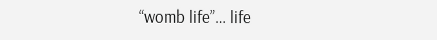“womb life”… life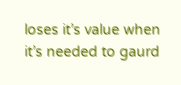loses it’s value when it’s needed to gaurd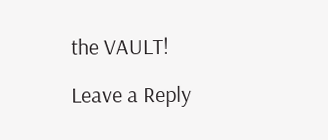the VAULT!

Leave a Reply